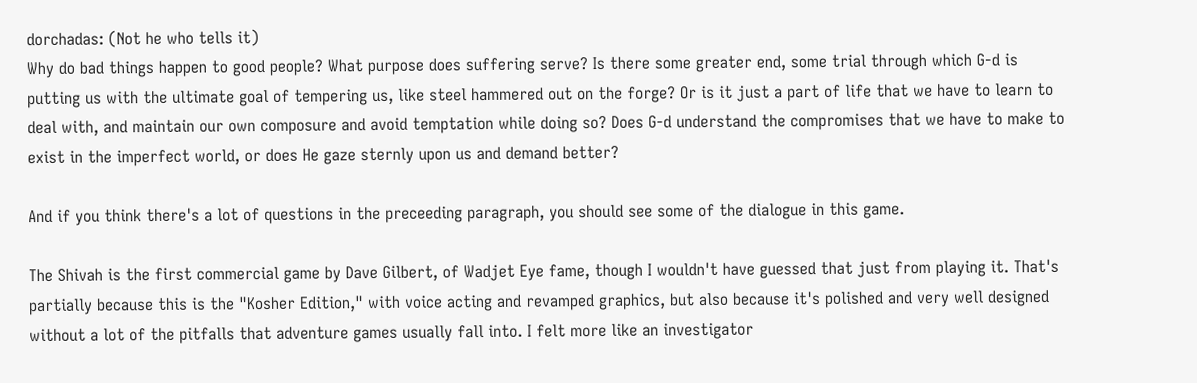dorchadas: (Not he who tells it)
Why do bad things happen to good people? What purpose does suffering serve? Is there some greater end, some trial through which G-d is putting us with the ultimate goal of tempering us, like steel hammered out on the forge? Or is it just a part of life that we have to learn to deal with, and maintain our own composure and avoid temptation while doing so? Does G-d understand the compromises that we have to make to exist in the imperfect world, or does He gaze sternly upon us and demand better?

And if you think there's a lot of questions in the preceeding paragraph, you should see some of the dialogue in this game.

The Shivah is the first commercial game by Dave Gilbert, of Wadjet Eye fame, though I wouldn't have guessed that just from playing it. That's partially because this is the "Kosher Edition," with voice acting and revamped graphics, but also because it's polished and very well designed without a lot of the pitfalls that adventure games usually fall into. I felt more like an investigator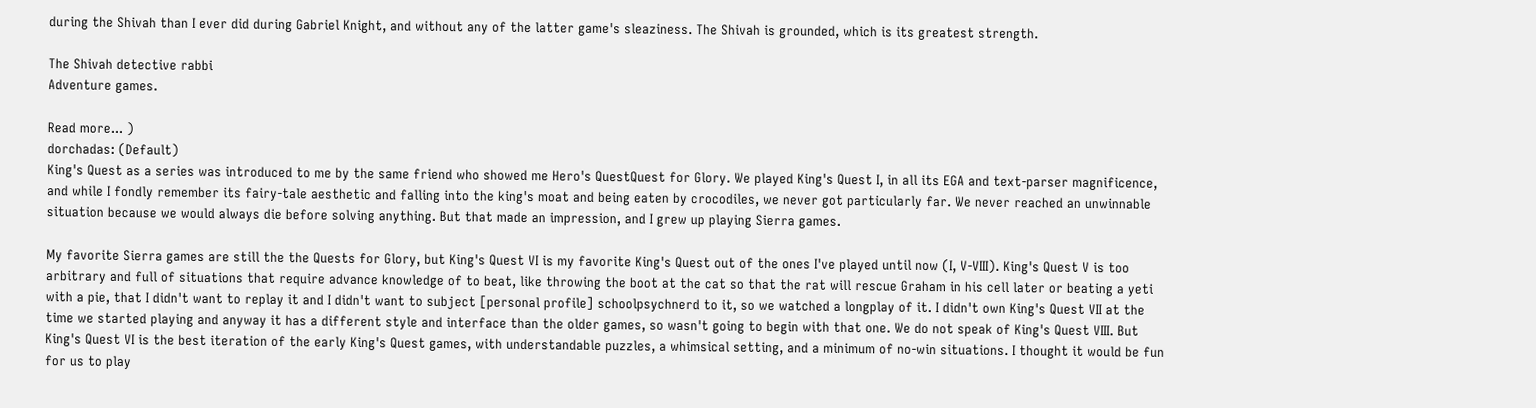during the Shivah than I ever did during Gabriel Knight, and without any of the latter game's sleaziness. The Shivah is grounded, which is its greatest strength.

The Shivah detective rabbi
Adventure games.

Read more... )
dorchadas: (Default)
King's Quest as a series was introduced to me by the same friend who showed me Hero's QuestQuest for Glory. We played King's Quest I, in all its EGA and text-parser magnificence, and while I fondly remember its fairy-tale aesthetic and falling into the king's moat and being eaten by crocodiles, we never got particularly far. We never reached an unwinnable situation because we would always die before solving anything. But that made an impression, and I grew up playing Sierra games.

My favorite Sierra games are still the the Quests for Glory, but King's Quest VI is my favorite King's Quest out of the ones I've played until now (I, V-VIII). King's Quest V is too arbitrary and full of situations that require advance knowledge of to beat, like throwing the boot at the cat so that the rat will rescue Graham in his cell later or beating a yeti with a pie, that I didn't want to replay it and I didn't want to subject [personal profile] schoolpsychnerd to it, so we watched a longplay of it. I didn't own King's Quest VII at the time we started playing and anyway it has a different style and interface than the older games, so wasn't going to begin with that one. We do not speak of King's Quest VIII. But King's Quest VI is the best iteration of the early King's Quest games, with understandable puzzles, a whimsical setting, and a minimum of no-win situations. I thought it would be fun for us to play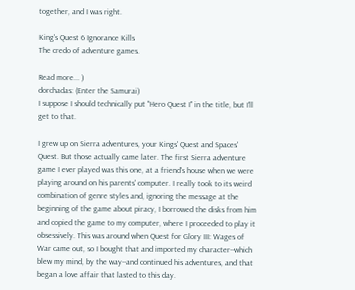together, and I was right.

King's Quest 6 Ignorance Kills
The credo of adventure games.

Read more... )
dorchadas: (Enter the Samurai)
I suppose I should technically put "Hero Quest I" in the title, but I'll get to that.

I grew up on Sierra adventures, your Kings' Quest and Spaces' Quest. But those actually came later. The first Sierra adventure game I ever played was this one, at a friend's house when we were playing around on his parents' computer. I really took to its weird combination of genre styles and, ignoring the message at the beginning of the game about piracy, I borrowed the disks from him and copied the game to my computer, where I proceeded to play it obsessively. This was around when Quest for Glory III: Wages of War came out, so I bought that and imported my character--which blew my mind, by the way--and continued his adventures, and that began a love affair that lasted to this day.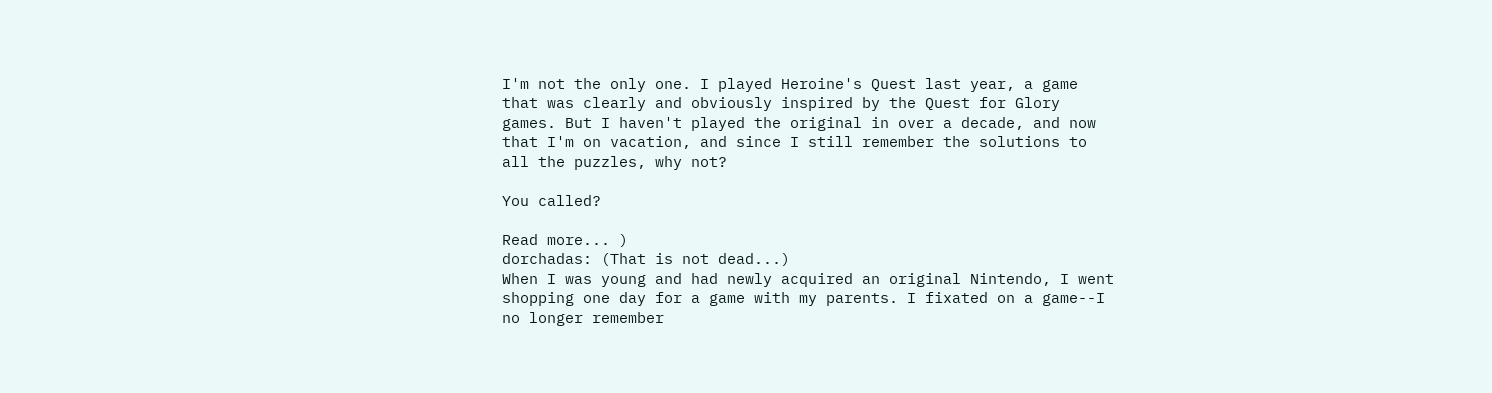I'm not the only one. I played Heroine's Quest last year, a game that was clearly and obviously inspired by the Quest for Glory games. But I haven't played the original in over a decade, and now that I'm on vacation, and since I still remember the solutions to all the puzzles, why not?

You called?

Read more... )
dorchadas: (That is not dead...)
When I was young and had newly acquired an original Nintendo, I went shopping one day for a game with my parents. I fixated on a game--I no longer remember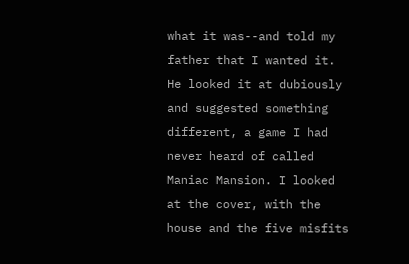what it was--and told my father that I wanted it. He looked it at dubiously and suggested something different, a game I had never heard of called Maniac Mansion. I looked at the cover, with the house and the five misfits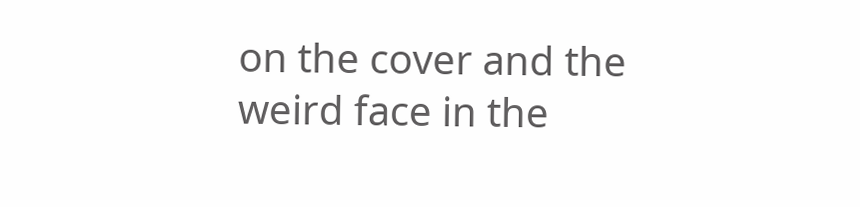on the cover and the weird face in the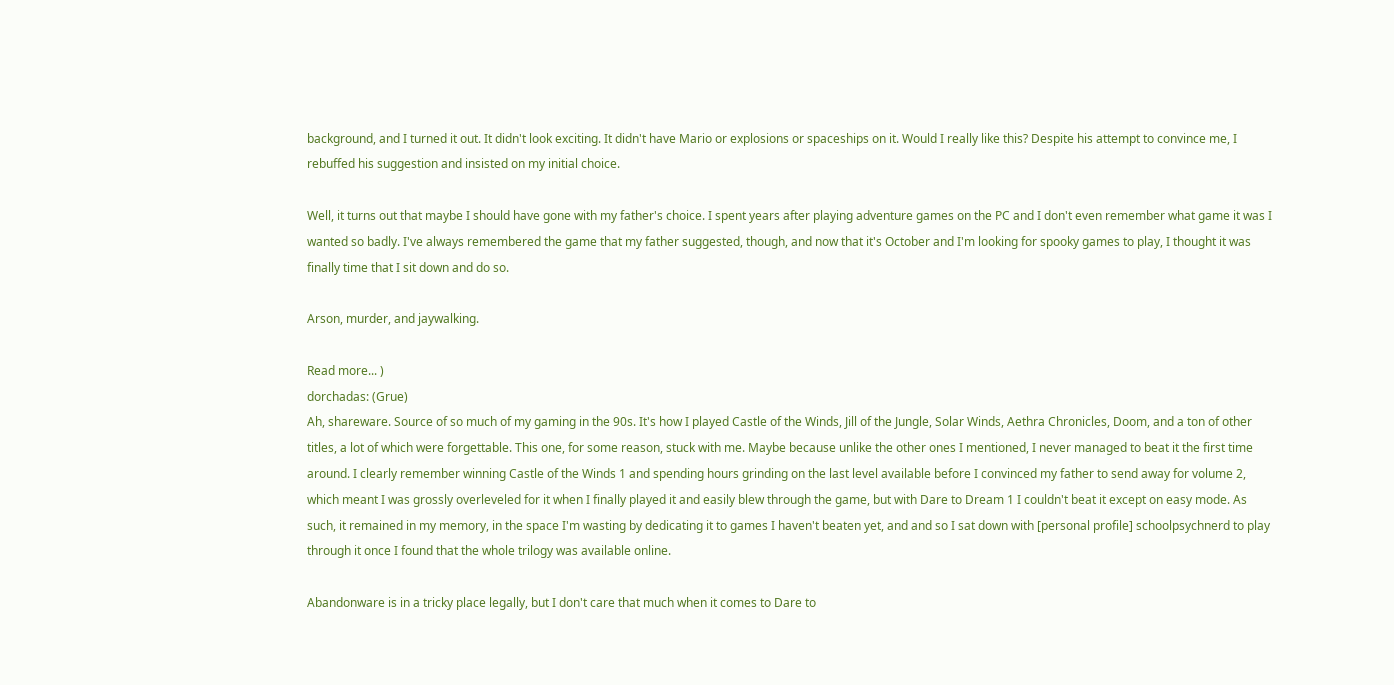background, and I turned it out. It didn't look exciting. It didn't have Mario or explosions or spaceships on it. Would I really like this? Despite his attempt to convince me, I rebuffed his suggestion and insisted on my initial choice.

Well, it turns out that maybe I should have gone with my father's choice. I spent years after playing adventure games on the PC and I don't even remember what game it was I wanted so badly. I've always remembered the game that my father suggested, though, and now that it's October and I'm looking for spooky games to play, I thought it was finally time that I sit down and do so.

Arson, murder, and jaywalking.

Read more... )
dorchadas: (Grue)
Ah, shareware. Source of so much of my gaming in the 90s. It's how I played Castle of the Winds, Jill of the Jungle, Solar Winds, Aethra Chronicles, Doom, and a ton of other titles, a lot of which were forgettable. This one, for some reason, stuck with me. Maybe because unlike the other ones I mentioned, I never managed to beat it the first time around. I clearly remember winning Castle of the Winds 1 and spending hours grinding on the last level available before I convinced my father to send away for volume 2, which meant I was grossly overleveled for it when I finally played it and easily blew through the game, but with Dare to Dream 1 I couldn't beat it except on easy mode. As such, it remained in my memory, in the space I'm wasting by dedicating it to games I haven't beaten yet, and and so I sat down with [personal profile] schoolpsychnerd to play through it once I found that the whole trilogy was available online.

Abandonware is in a tricky place legally, but I don't care that much when it comes to Dare to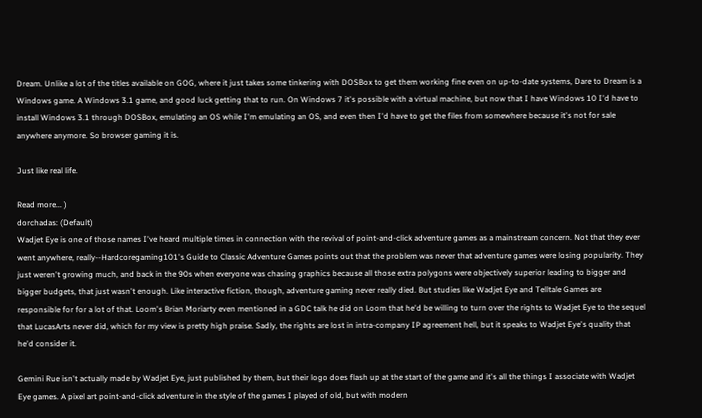Dream. Unlike a lot of the titles available on GOG, where it just takes some tinkering with DOSBox to get them working fine even on up-to-date systems, Dare to Dream is a Windows game. A Windows 3.1 game, and good luck getting that to run. On Windows 7 it's possible with a virtual machine, but now that I have Windows 10 I'd have to install Windows 3.1 through DOSBox, emulating an OS while I'm emulating an OS, and even then I'd have to get the files from somewhere because it's not for sale anywhere anymore. So browser gaming it is.

Just like real life.

Read more... )
dorchadas: (Default)
Wadjet Eye is one of those names I've heard multiple times in connection with the revival of point-and-click adventure games as a mainstream concern. Not that they ever went anywhere, really--Hardcoregaming101's Guide to Classic Adventure Games points out that the problem was never that adventure games were losing popularity. They just weren't growing much, and back in the 90s when everyone was chasing graphics because all those extra polygons were objectively superior leading to bigger and bigger budgets, that just wasn't enough. Like interactive fiction, though, adventure gaming never really died. But studies like Wadjet Eye and Telltale Games are responsible for for a lot of that. Loom's Brian Moriarty even mentioned in a GDC talk he did on Loom that he'd be willing to turn over the rights to Wadjet Eye to the sequel that LucasArts never did, which for my view is pretty high praise. Sadly, the rights are lost in intra-company IP agreement hell, but it speaks to Wadjet Eye's quality that he'd consider it.

Gemini Rue isn't actually made by Wadjet Eye, just published by them, but their logo does flash up at the start of the game and it's all the things I associate with Wadjet Eye games. A pixel art point-and-click adventure in the style of the games I played of old, but with modern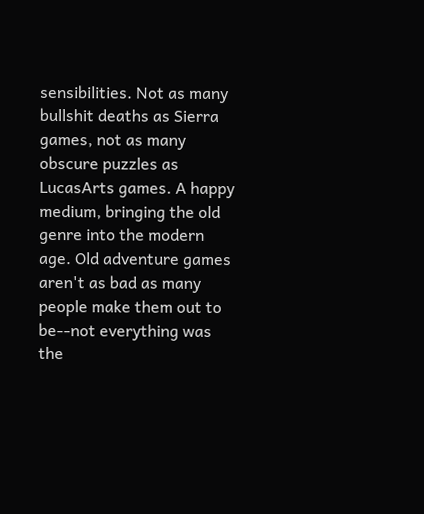sensibilities. Not as many bullshit deaths as Sierra games, not as many obscure puzzles as LucasArts games. A happy medium, bringing the old genre into the modern age. Old adventure games aren't as bad as many people make them out to be--not everything was the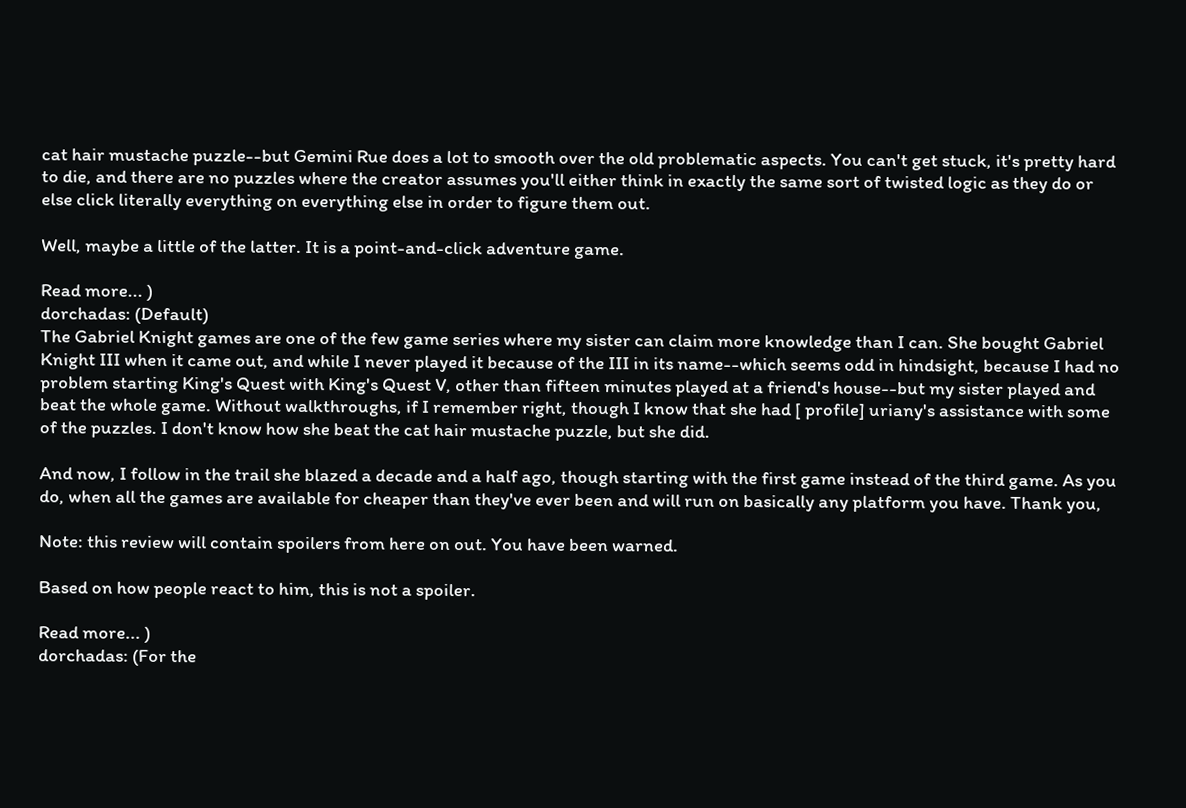cat hair mustache puzzle--but Gemini Rue does a lot to smooth over the old problematic aspects. You can't get stuck, it's pretty hard to die, and there are no puzzles where the creator assumes you'll either think in exactly the same sort of twisted logic as they do or else click literally everything on everything else in order to figure them out.

Well, maybe a little of the latter. It is a point-and-click adventure game.

Read more... )
dorchadas: (Default)
The Gabriel Knight games are one of the few game series where my sister can claim more knowledge than I can. She bought Gabriel Knight III when it came out, and while I never played it because of the III in its name--which seems odd in hindsight, because I had no problem starting King's Quest with King's Quest V, other than fifteen minutes played at a friend's house--but my sister played and beat the whole game. Without walkthroughs, if I remember right, though I know that she had [ profile] uriany's assistance with some of the puzzles. I don't know how she beat the cat hair mustache puzzle, but she did.

And now, I follow in the trail she blazed a decade and a half ago, though starting with the first game instead of the third game. As you do, when all the games are available for cheaper than they've ever been and will run on basically any platform you have. Thank you,

Note: this review will contain spoilers from here on out. You have been warned.

Based on how people react to him, this is not a spoiler.

Read more... )
dorchadas: (For the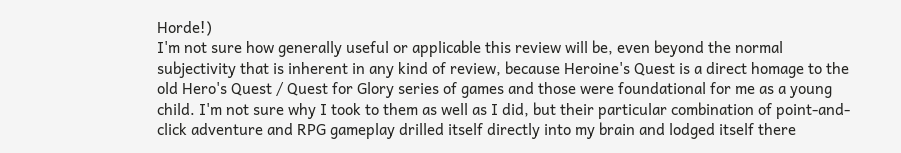Horde!)
I'm not sure how generally useful or applicable this review will be, even beyond the normal subjectivity that is inherent in any kind of review, because Heroine's Quest is a direct homage to the old Hero's Quest / Quest for Glory series of games and those were foundational for me as a young child. I'm not sure why I took to them as well as I did, but their particular combination of point-and-click adventure and RPG gameplay drilled itself directly into my brain and lodged itself there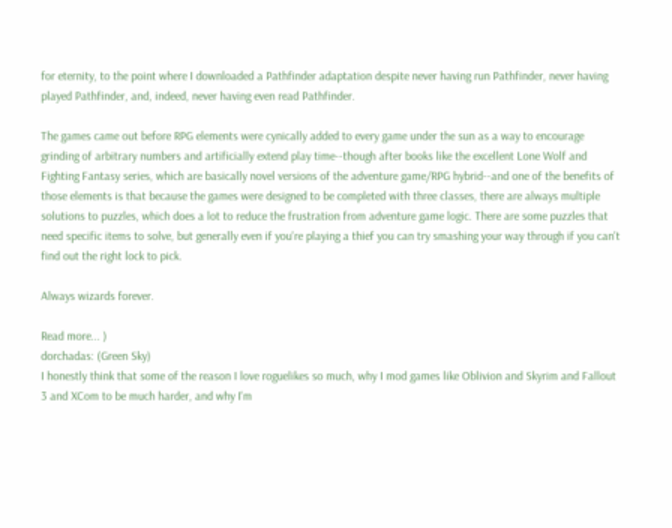for eternity, to the point where I downloaded a Pathfinder adaptation despite never having run Pathfinder, never having played Pathfinder, and, indeed, never having even read Pathfinder.

The games came out before RPG elements were cynically added to every game under the sun as a way to encourage grinding of arbitrary numbers and artificially extend play time--though after books like the excellent Lone Wolf and Fighting Fantasy series, which are basically novel versions of the adventure game/RPG hybrid--and one of the benefits of those elements is that because the games were designed to be completed with three classes, there are always multiple solutions to puzzles, which does a lot to reduce the frustration from adventure game logic. There are some puzzles that need specific items to solve, but generally even if you're playing a thief you can try smashing your way through if you can't find out the right lock to pick.

Always wizards forever.

Read more... )
dorchadas: (Green Sky)
I honestly think that some of the reason I love roguelikes so much, why I mod games like Oblivion and Skyrim and Fallout 3 and XCom to be much harder, and why I'm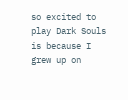so excited to play Dark Souls is because I grew up on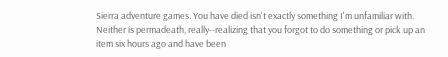Sierra adventure games. You have died isn't exactly something I'm unfamiliar with. Neither is permadeath, really--realizing that you forgot to do something or pick up an item six hours ago and have been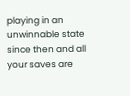playing in an unwinnable state since then and all your saves are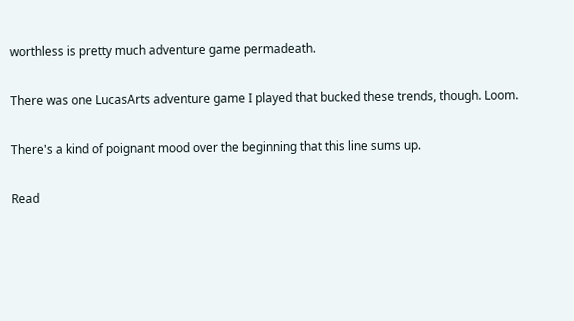worthless is pretty much adventure game permadeath.

There was one LucasArts adventure game I played that bucked these trends, though. Loom.

There's a kind of poignant mood over the beginning that this line sums up.

Read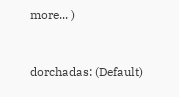more... )


dorchadas: (Default)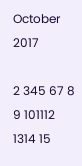October 2017

2 345 67 8
9 101112 1314 15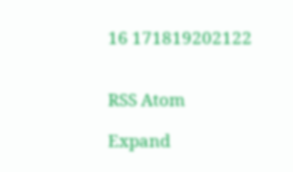16 171819202122


RSS Atom

Expand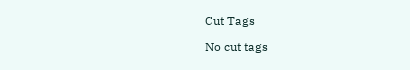Cut Tags

No cut tags